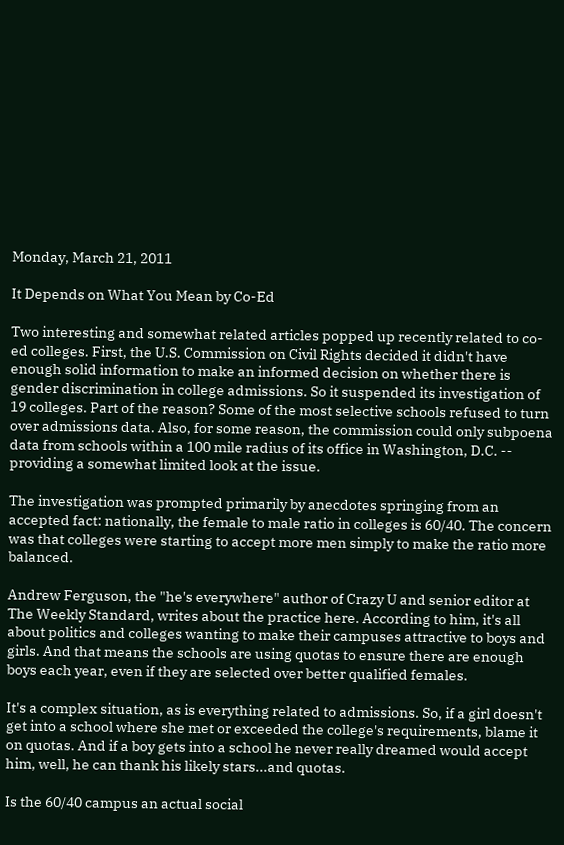Monday, March 21, 2011

It Depends on What You Mean by Co-Ed

Two interesting and somewhat related articles popped up recently related to co-ed colleges. First, the U.S. Commission on Civil Rights decided it didn't have enough solid information to make an informed decision on whether there is gender discrimination in college admissions. So it suspended its investigation of 19 colleges. Part of the reason? Some of the most selective schools refused to turn over admissions data. Also, for some reason, the commission could only subpoena data from schools within a 100 mile radius of its office in Washington, D.C. -- providing a somewhat limited look at the issue.

The investigation was prompted primarily by anecdotes springing from an accepted fact: nationally, the female to male ratio in colleges is 60/40. The concern was that colleges were starting to accept more men simply to make the ratio more balanced.

Andrew Ferguson, the "he's everywhere" author of Crazy U and senior editor at The Weekly Standard, writes about the practice here. According to him, it's all about politics and colleges wanting to make their campuses attractive to boys and girls. And that means the schools are using quotas to ensure there are enough boys each year, even if they are selected over better qualified females.

It's a complex situation, as is everything related to admissions. So, if a girl doesn't get into a school where she met or exceeded the college's requirements, blame it on quotas. And if a boy gets into a school he never really dreamed would accept him, well, he can thank his likely stars...and quotas.

Is the 60/40 campus an actual social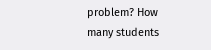problem? How many students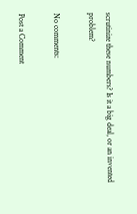scrutinize these numbers? Is it a big deal, or an invented problem?

No comments:

Post a Comment